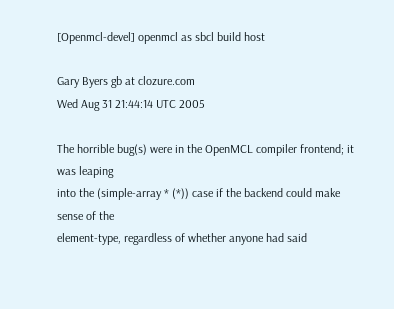[Openmcl-devel] openmcl as sbcl build host

Gary Byers gb at clozure.com
Wed Aug 31 21:44:14 UTC 2005

The horrible bug(s) were in the OpenMCL compiler frontend; it was leaping
into the (simple-array * (*)) case if the backend could make sense of the
element-type, regardless of whether anyone had said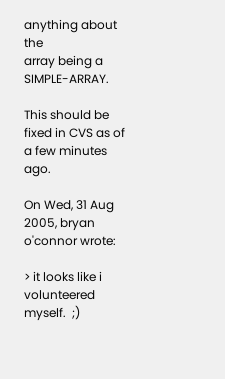anything about the
array being a SIMPLE-ARRAY.

This should be fixed in CVS as of a few minutes ago.

On Wed, 31 Aug 2005, bryan o'connor wrote:

> it looks like i volunteered myself.  ;)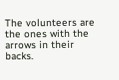The volunteers are the ones with the arrows in their backs.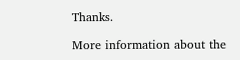Thanks.

More information about the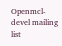Openmcl-devel mailing list